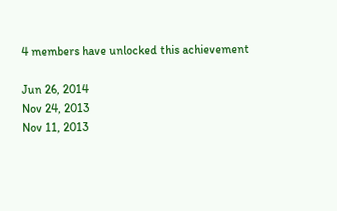4 members have unlocked this achievement

Jun 26, 2014
Nov 24, 2013
Nov 11, 2013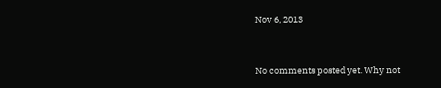Nov 6, 2013


No comments posted yet. Why not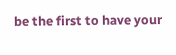be the first to have your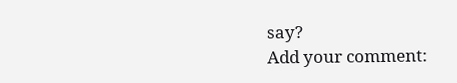say?
Add your comment: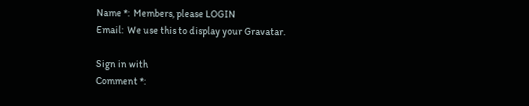Name *:  Members, please LOGIN
Email:  We use this to display your Gravatar.

Sign in with
Comment *: